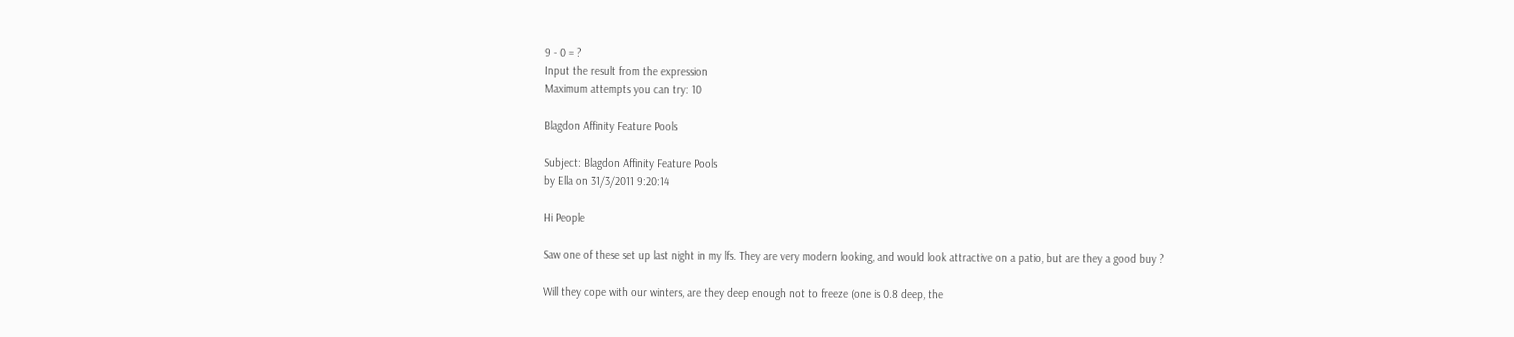9 - 0 = ?
Input the result from the expression
Maximum attempts you can try: 10

Blagdon Affinity Feature Pools

Subject: Blagdon Affinity Feature Pools
by Ella on 31/3/2011 9:20:14

Hi People

Saw one of these set up last night in my lfs. They are very modern looking, and would look attractive on a patio, but are they a good buy ?

Will they cope with our winters, are they deep enough not to freeze (one is 0.8 deep, the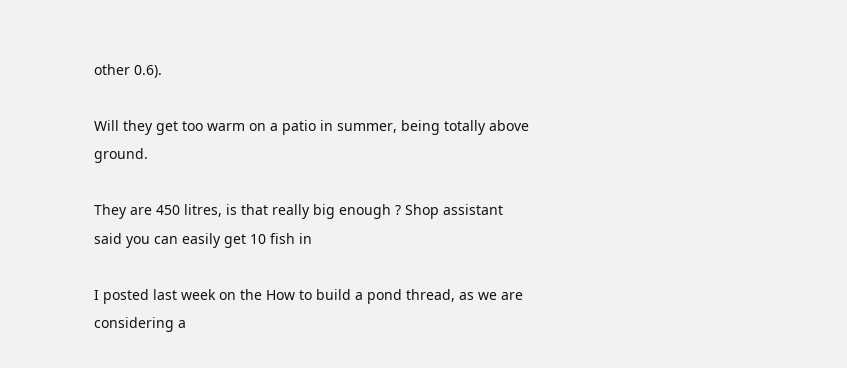other 0.6).

Will they get too warm on a patio in summer, being totally above ground.

They are 450 litres, is that really big enough ? Shop assistant said you can easily get 10 fish in

I posted last week on the How to build a pond thread, as we are considering a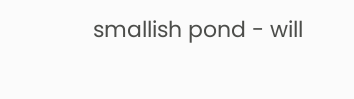smallish pond - will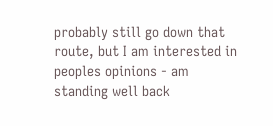probably still go down that route, but I am interested in peoples opinions - am standing well back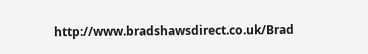http://www.bradshawsdirect.co.uk/Brad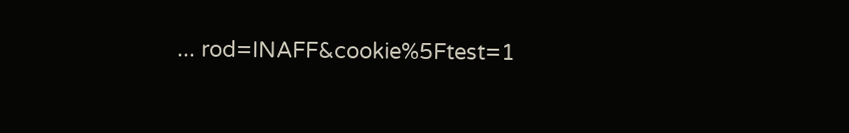... rod=INAFF&cookie%5Ftest=1